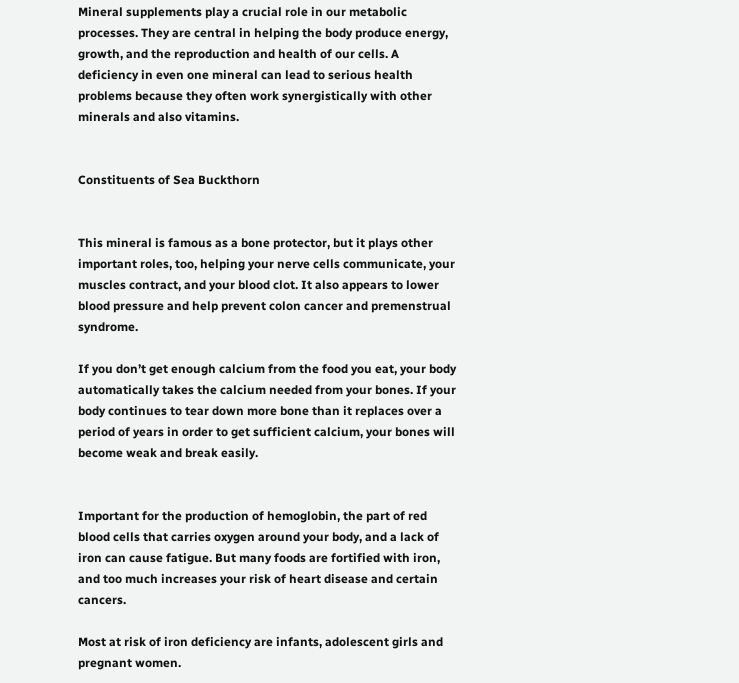Mineral supplements play a crucial role in our metabolic processes. They are central in helping the body produce energy, growth, and the reproduction and health of our cells. A deficiency in even one mineral can lead to serious health problems because they often work synergistically with other minerals and also vitamins.


Constituents of Sea Buckthorn


This mineral is famous as a bone protector, but it plays other important roles, too, helping your nerve cells communicate, your muscles contract, and your blood clot. It also appears to lower blood pressure and help prevent colon cancer and premenstrual syndrome.

If you don’t get enough calcium from the food you eat, your body automatically takes the calcium needed from your bones. If your body continues to tear down more bone than it replaces over a period of years in order to get sufficient calcium, your bones will become weak and break easily.


Important for the production of hemoglobin, the part of red blood cells that carries oxygen around your body, and a lack of iron can cause fatigue. But many foods are fortified with iron, and too much increases your risk of heart disease and certain cancers.

Most at risk of iron deficiency are infants, adolescent girls and pregnant women.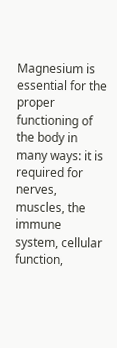Magnesium is essential for the proper functioning of the body in many ways: it is required for nerves, muscles, the immune system, cellular function,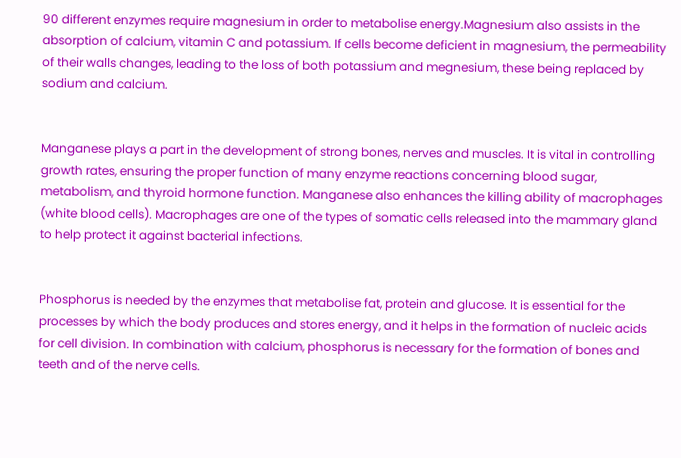90 different enzymes require magnesium in order to metabolise energy.Magnesium also assists in the absorption of calcium, vitamin C and potassium. If cells become deficient in magnesium, the permeability of their walls changes, leading to the loss of both potassium and megnesium, these being replaced by sodium and calcium.


Manganese plays a part in the development of strong bones, nerves and muscles. It is vital in controlling growth rates, ensuring the proper function of many enzyme reactions concerning blood sugar, metabolism, and thyroid hormone function. Manganese also enhances the killing ability of macrophages (white blood cells). Macrophages are one of the types of somatic cells released into the mammary gland to help protect it against bacterial infections.


Phosphorus is needed by the enzymes that metabolise fat, protein and glucose. It is essential for the processes by which the body produces and stores energy, and it helps in the formation of nucleic acids for cell division. In combination with calcium, phosphorus is necessary for the formation of bones and teeth and of the nerve cells.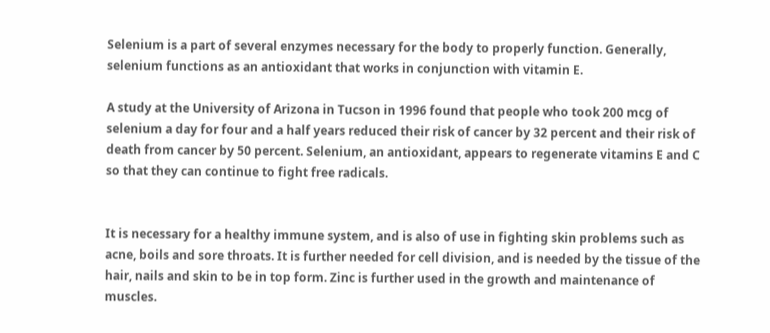Selenium is a part of several enzymes necessary for the body to properly function. Generally, selenium functions as an antioxidant that works in conjunction with vitamin E.

A study at the University of Arizona in Tucson in 1996 found that people who took 200 mcg of selenium a day for four and a half years reduced their risk of cancer by 32 percent and their risk of death from cancer by 50 percent. Selenium, an antioxidant, appears to regenerate vitamins E and C so that they can continue to fight free radicals.


It is necessary for a healthy immune system, and is also of use in fighting skin problems such as acne, boils and sore throats. It is further needed for cell division, and is needed by the tissue of the hair, nails and skin to be in top form. Zinc is further used in the growth and maintenance of muscles.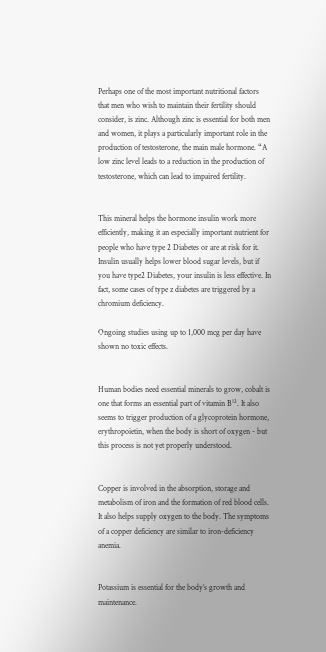Perhaps one of the most important nutritional factors that men who wish to maintain their fertility should consider, is zinc. Although zinc is essential for both men and women, it plays a particularly important role in the production of testosterone, the main male hormone. “A low zinc level leads to a reduction in the production of testosterone, which can lead to impaired fertility.


This mineral helps the hormone insulin work more efficiently, making it an especially important nutrient for people who have type 2 Diabetes or are at risk for it. Insulin usually helps lower blood sugar levels, but if you have type2 Diabetes, your insulin is less effective. In fact, some cases of type z diabetes are triggered by a chromium deficiency.

Ongoing studies using up to 1,000 mcg per day have shown no toxic effects.


Human bodies need essential minerals to grow, cobalt is one that forms an essential part of vitamin B¹². It also seems to trigger production of a glycoprotein hormone, erythropoietin, when the body is short of oxygen - but this process is not yet properly understood.


Copper is involved in the absorption, storage and metabolism of iron and the formation of red blood cells. It also helps supply oxygen to the body. The symptoms of a copper deficiency are similar to iron-deficiency anemia.


Potassium is essential for the body’s growth and maintenance.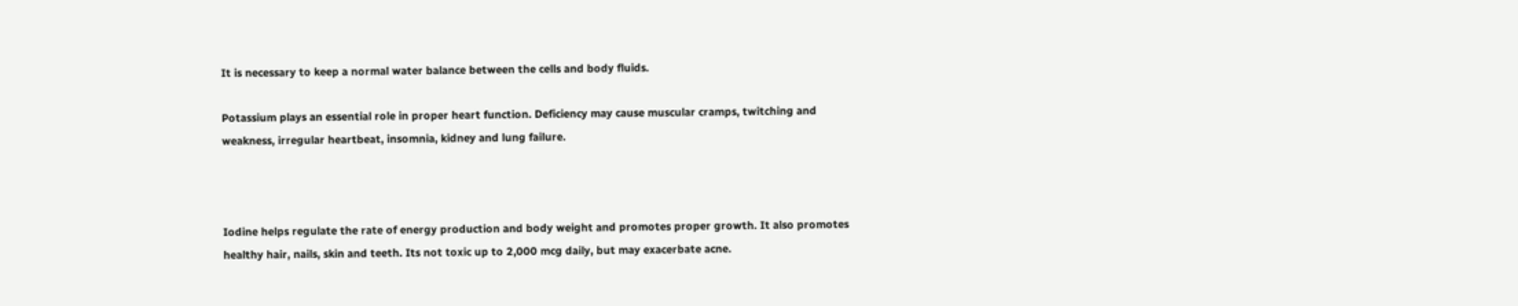It is necessary to keep a normal water balance between the cells and body fluids.

Potassium plays an essential role in proper heart function. Deficiency may cause muscular cramps, twitching and weakness, irregular heartbeat, insomnia, kidney and lung failure.



Iodine helps regulate the rate of energy production and body weight and promotes proper growth. It also promotes healthy hair, nails, skin and teeth. Its not toxic up to 2,000 mcg daily, but may exacerbate acne.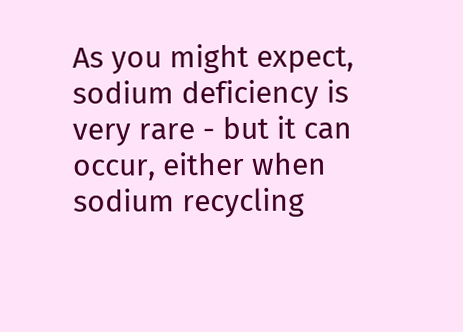As you might expect, sodium deficiency is very rare - but it can occur, either when sodium recycling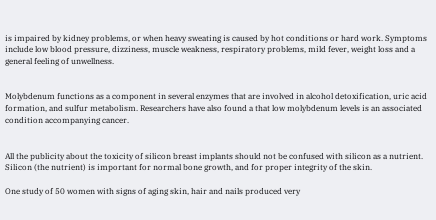is impaired by kidney problems, or when heavy sweating is caused by hot conditions or hard work. Symptoms include low blood pressure, dizziness, muscle weakness, respiratory problems, mild fever, weight loss and a general feeling of unwellness.


Molybdenum functions as a component in several enzymes that are involved in alcohol detoxification, uric acid formation, and sulfur metabolism. Researchers have also found a that low molybdenum levels is an associated condition accompanying cancer.


All the publicity about the toxicity of silicon breast implants should not be confused with silicon as a nutrient. Silicon (the nutrient) is important for normal bone growth, and for proper integrity of the skin.

One study of 50 women with signs of aging skin, hair and nails produced very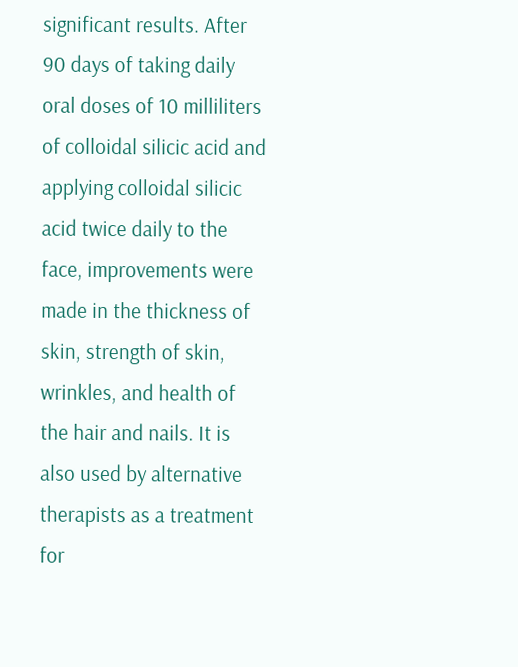significant results. After 90 days of taking daily oral doses of 10 milliliters of colloidal silicic acid and applying colloidal silicic acid twice daily to the face, improvements were made in the thickness of skin, strength of skin, wrinkles, and health of the hair and nails. It is also used by alternative therapists as a treatment for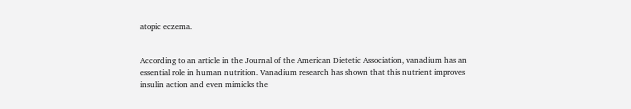atopic eczema.


According to an article in the Journal of the American Dietetic Association, vanadium has an essential role in human nutrition. Vanadium research has shown that this nutrient improves insulin action and even mimicks the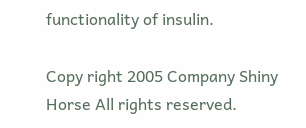functionality of insulin.

Copy right 2005 Company Shiny Horse All rights reserved.